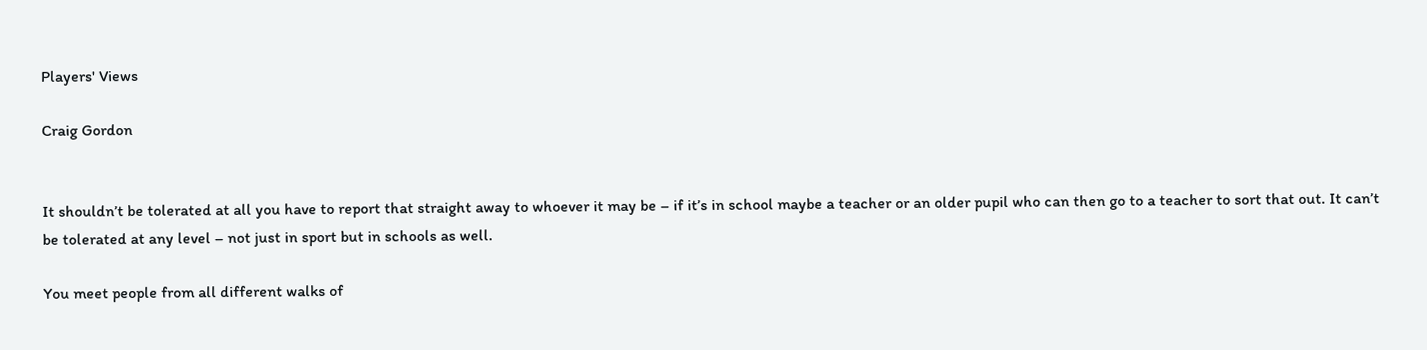Players' Views

Craig Gordon


It shouldn’t be tolerated at all you have to report that straight away to whoever it may be – if it’s in school maybe a teacher or an older pupil who can then go to a teacher to sort that out. It can’t be tolerated at any level – not just in sport but in schools as well.

You meet people from all different walks of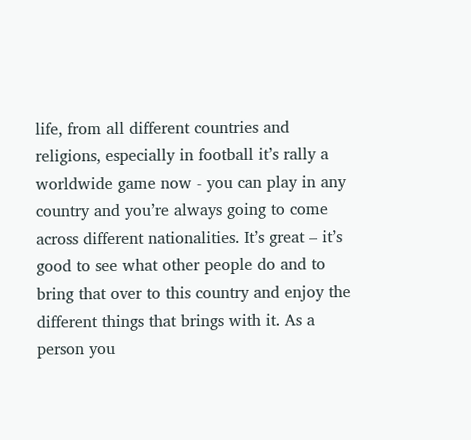life, from all different countries and religions, especially in football it’s rally a worldwide game now - you can play in any country and you’re always going to come across different nationalities. It’s great – it’s good to see what other people do and to bring that over to this country and enjoy the different things that brings with it. As a person you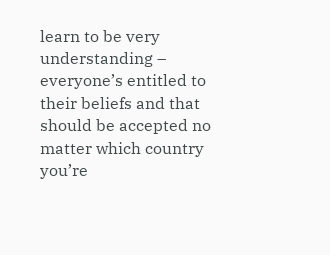learn to be very understanding – everyone’s entitled to their beliefs and that should be accepted no matter which country you’re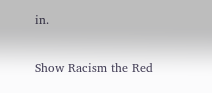in.

Show Racism the Red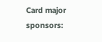Card major sponsors: